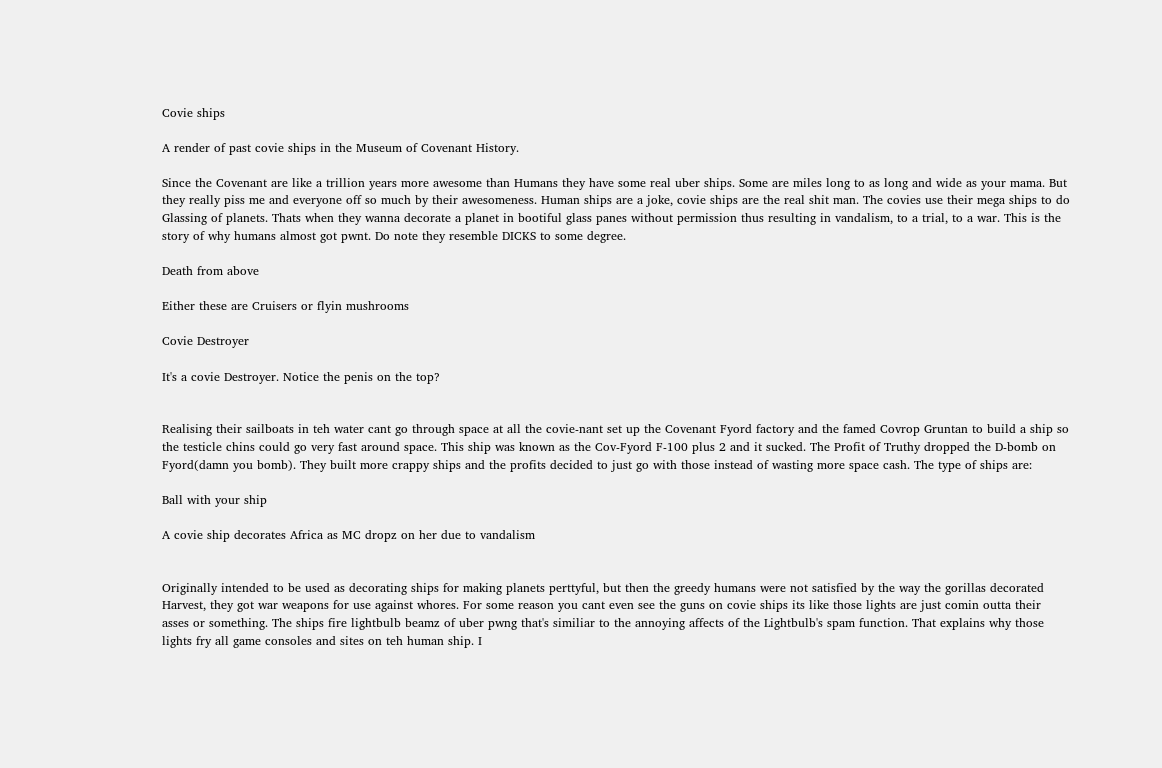Covie ships

A render of past covie ships in the Museum of Covenant History.

Since the Covenant are like a trillion years more awesome than Humans they have some real uber ships. Some are miles long to as long and wide as your mama. But they really piss me and everyone off so much by their awesomeness. Human ships are a joke, covie ships are the real shit man. The covies use their mega ships to do Glassing of planets. Thats when they wanna decorate a planet in bootiful glass panes without permission thus resulting in vandalism, to a trial, to a war. This is the story of why humans almost got pwnt. Do note they resemble DICKS to some degree.

Death from above

Either these are Cruisers or flyin mushrooms

Covie Destroyer

It's a covie Destroyer. Notice the penis on the top?


Realising their sailboats in teh water cant go through space at all the covie-nant set up the Covenant Fyord factory and the famed Covrop Gruntan to build a ship so the testicle chins could go very fast around space. This ship was known as the Cov-Fyord F-100 plus 2 and it sucked. The Profit of Truthy dropped the D-bomb on Fyord(damn you bomb). They built more crappy ships and the profits decided to just go with those instead of wasting more space cash. The type of ships are:

Ball with your ship

A covie ship decorates Africa as MC dropz on her due to vandalism


Originally intended to be used as decorating ships for making planets perttyful, but then the greedy humans were not satisfied by the way the gorillas decorated Harvest, they got war weapons for use against whores. For some reason you cant even see the guns on covie ships its like those lights are just comin outta their asses or something. The ships fire lightbulb beamz of uber pwng that's similiar to the annoying affects of the Lightbulb's spam function. That explains why those lights fry all game consoles and sites on teh human ship. I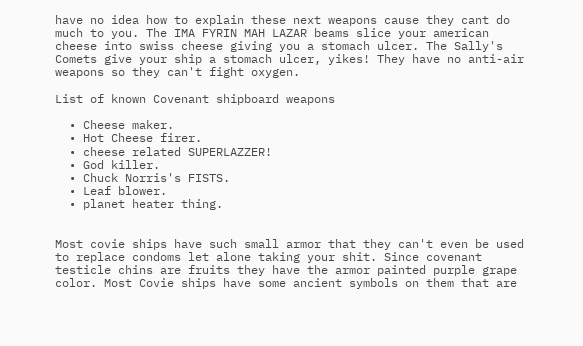have no idea how to explain these next weapons cause they cant do much to you. The IMA FYRIN MAH LAZAR beams slice your american cheese into swiss cheese giving you a stomach ulcer. The Sally's Comets give your ship a stomach ulcer, yikes! They have no anti-air weapons so they can't fight oxygen.

List of known Covenant shipboard weapons

  • Cheese maker.
  • Hot Cheese firer.
  • cheese related SUPERLAZZER!
  • God killer.
  • Chuck Norris's FISTS.
  • Leaf blower.
  • planet heater thing.


Most covie ships have such small armor that they can't even be used to replace condoms let alone taking your shit. Since covenant testicle chins are fruits they have the armor painted purple grape color. Most Covie ships have some ancient symbols on them that are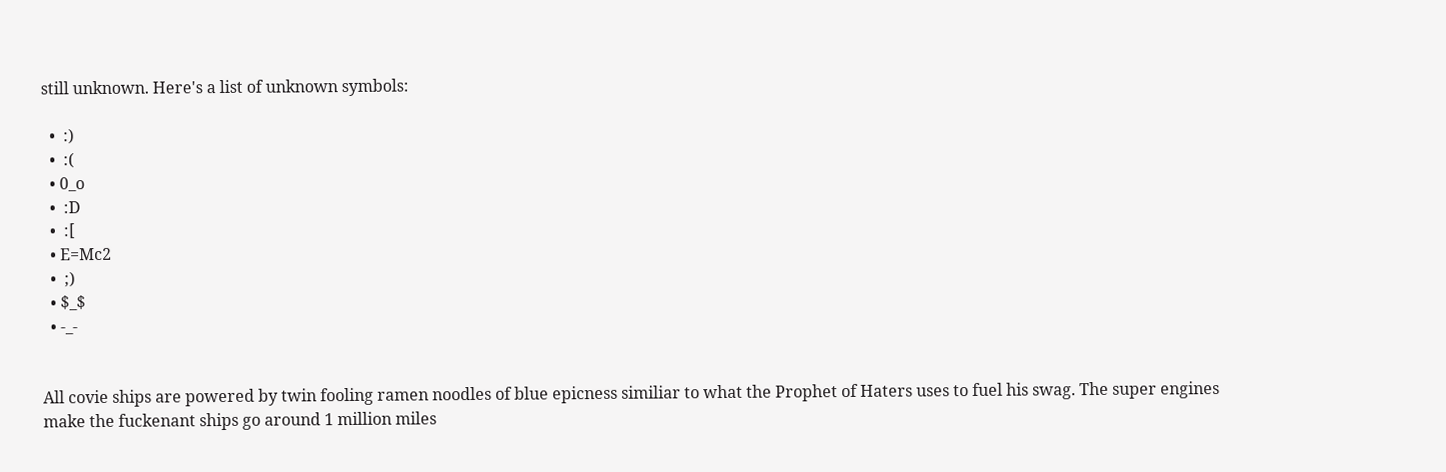still unknown. Here's a list of unknown symbols:

  •  :)
  •  :(
  • 0_o
  •  :D
  •  :[
  • E=Mc2
  •  ;)
  • $_$
  • -_-


All covie ships are powered by twin fooling ramen noodles of blue epicness similiar to what the Prophet of Haters uses to fuel his swag. The super engines make the fuckenant ships go around 1 million miles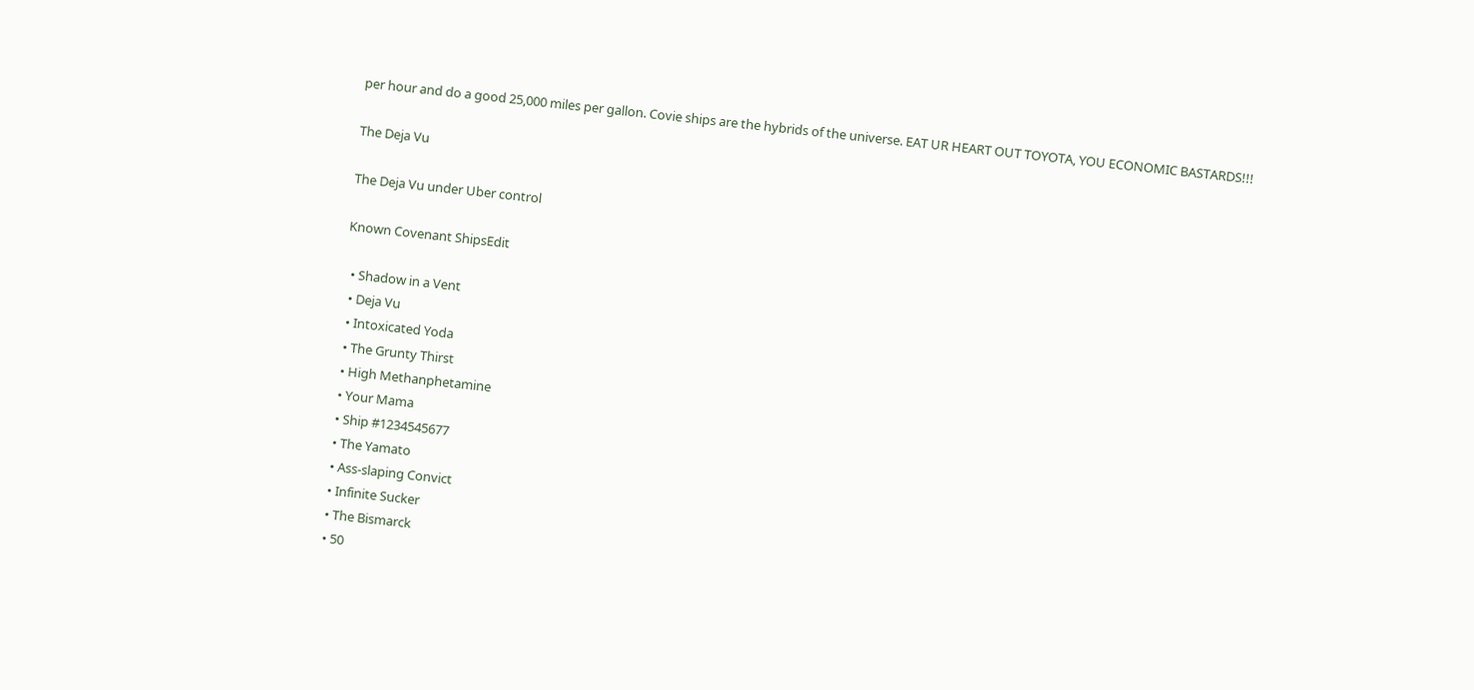per hour and do a good 25,000 miles per gallon. Covie ships are the hybrids of the universe. EAT UR HEART OUT TOYOTA, YOU ECONOMIC BASTARDS!!!

The Deja Vu

The Deja Vu under Uber control

Known Covenant ShipsEdit

  • Shadow in a Vent
  • Deja Vu
  • Intoxicated Yoda
  • The Grunty Thirst
  • High Methanphetamine
  • Your Mama
  • Ship #1234545677
  • The Yamato
  • Ass-slaping Convict
  • Infinite Sucker
  • The Bismarck
  • 50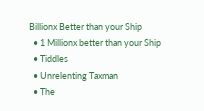Billionx Better than your Ship
  • 1 Millionx better than your Ship
  • Tiddles
  • Unrelenting Taxman
  • The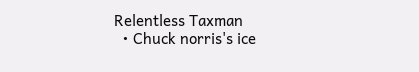Relentless Taxman
  • Chuck norris's ice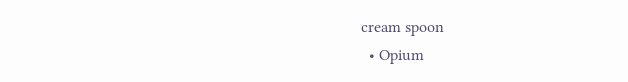cream spoon
  • Opium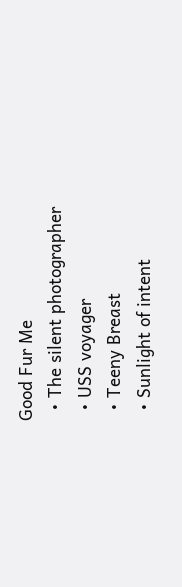Good Fur Me
  • The silent photographer
  • USS voyager
  • Teeny Breast
  • Sunlight of intent